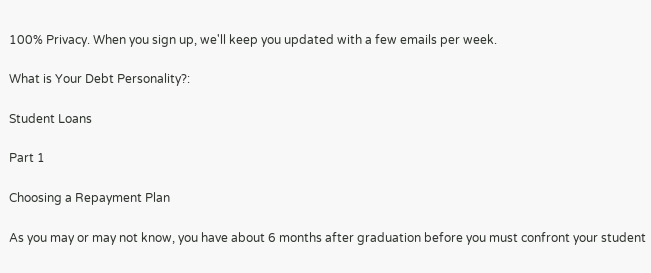100% Privacy. When you sign up, we'll keep you updated with a few emails per week.

What is Your Debt Personality?:

Student Loans

Part 1

Choosing a Repayment Plan

As you may or may not know, you have about 6 months after graduation before you must confront your student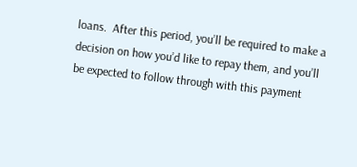loans.  After this period, you’ll be required to make a decision on how you’d like to repay them, and you’ll be expected to follow through with this payment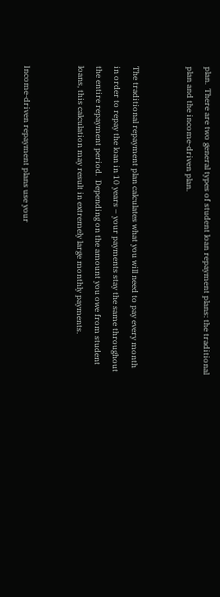plan.  There are two general types of student loan repayment plans: the traditional plan and the income-driven plan.


The traditional repayment plan calculates what you will need to pay every month in order to repay the loan in 10 years – your payments stay the same throughout the entire repayment period.  Depending on the amount you owe from student loans, this calculation may result in extremely large monthly payments.


Income-driven repayment plans use your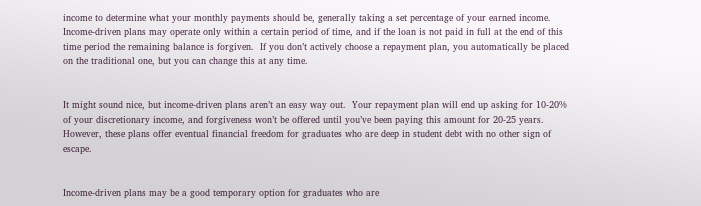income to determine what your monthly payments should be, generally taking a set percentage of your earned income.  Income-driven plans may operate only within a certain period of time, and if the loan is not paid in full at the end of this time period the remaining balance is forgiven.  If you don’t actively choose a repayment plan, you automatically be placed on the traditional one, but you can change this at any time.


It might sound nice, but income-driven plans aren’t an easy way out.  Your repayment plan will end up asking for 10-20% of your discretionary income, and forgiveness won’t be offered until you’ve been paying this amount for 20-25 years. However, these plans offer eventual financial freedom for graduates who are deep in student debt with no other sign of escape.


Income-driven plans may be a good temporary option for graduates who are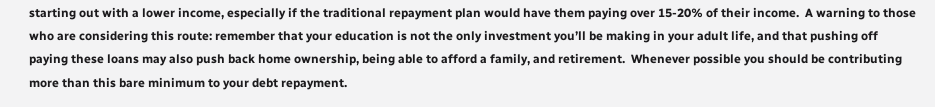starting out with a lower income, especially if the traditional repayment plan would have them paying over 15-20% of their income.  A warning to those who are considering this route: remember that your education is not the only investment you’ll be making in your adult life, and that pushing off paying these loans may also push back home ownership, being able to afford a family, and retirement.  Whenever possible you should be contributing more than this bare minimum to your debt repayment.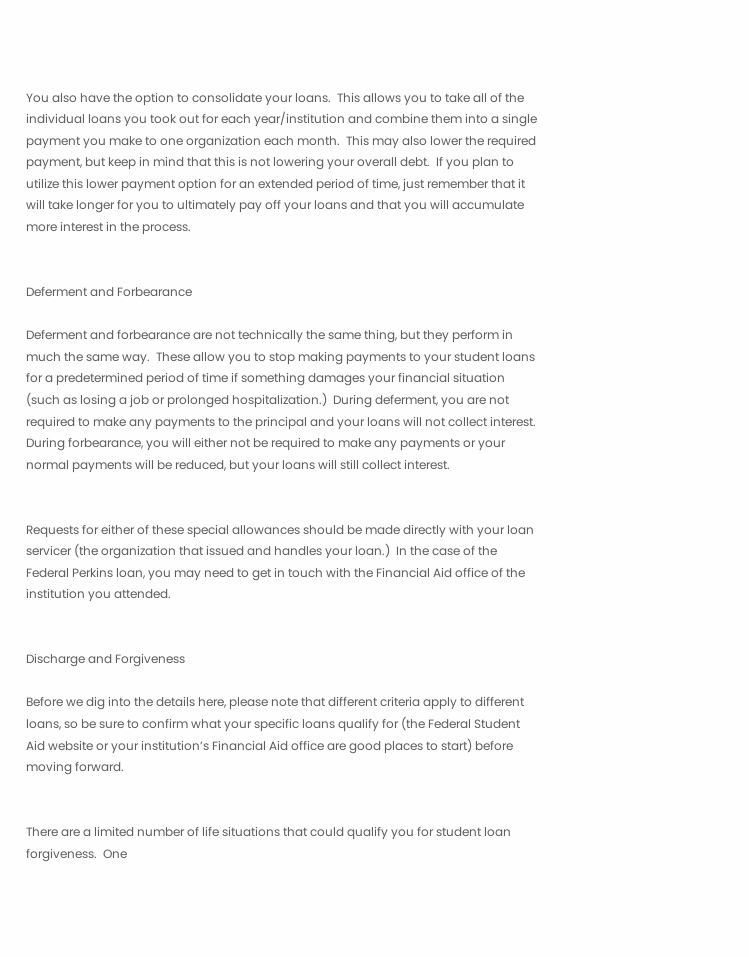You also have the option to consolidate your loans.  This allows you to take all of the individual loans you took out for each year/institution and combine them into a single payment you make to one organization each month.  This may also lower the required payment, but keep in mind that this is not lowering your overall debt.  If you plan to utilize this lower payment option for an extended period of time, just remember that it will take longer for you to ultimately pay off your loans and that you will accumulate more interest in the process.


Deferment and Forbearance

Deferment and forbearance are not technically the same thing, but they perform in much the same way.  These allow you to stop making payments to your student loans for a predetermined period of time if something damages your financial situation (such as losing a job or prolonged hospitalization.)  During deferment, you are not required to make any payments to the principal and your loans will not collect interest.  During forbearance, you will either not be required to make any payments or your normal payments will be reduced, but your loans will still collect interest.


Requests for either of these special allowances should be made directly with your loan servicer (the organization that issued and handles your loan.)  In the case of the Federal Perkins loan, you may need to get in touch with the Financial Aid office of the institution you attended.


Discharge and Forgiveness

Before we dig into the details here, please note that different criteria apply to different loans, so be sure to confirm what your specific loans qualify for (the Federal Student Aid website or your institution’s Financial Aid office are good places to start) before moving forward.


There are a limited number of life situations that could qualify you for student loan forgiveness.  One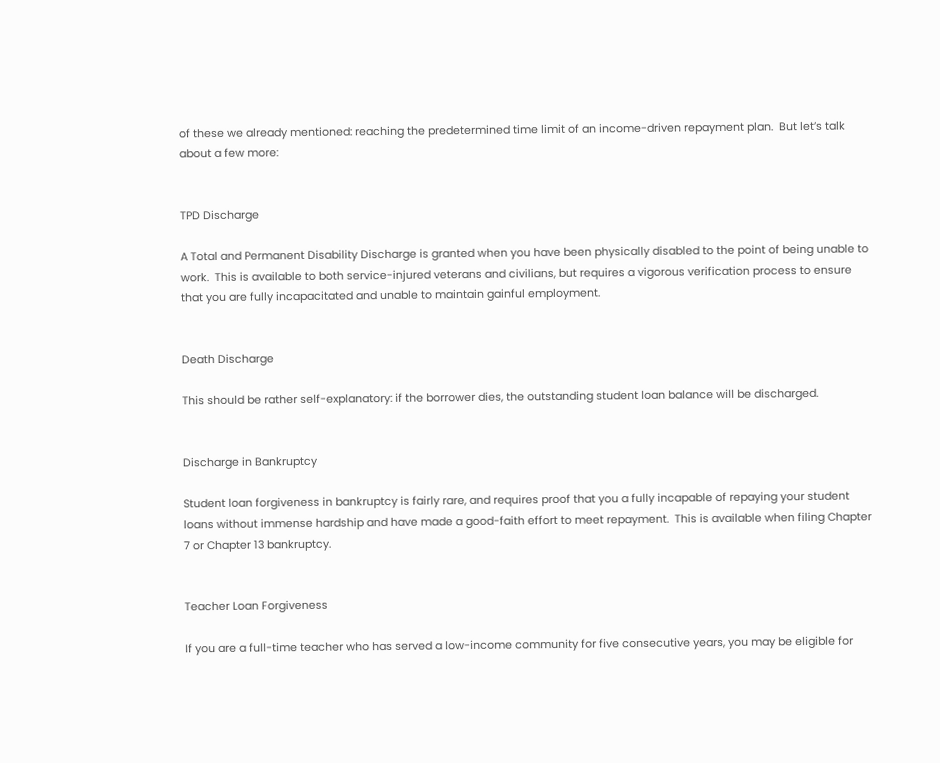of these we already mentioned: reaching the predetermined time limit of an income-driven repayment plan.  But let’s talk about a few more:


TPD Discharge

A Total and Permanent Disability Discharge is granted when you have been physically disabled to the point of being unable to work.  This is available to both service-injured veterans and civilians, but requires a vigorous verification process to ensure that you are fully incapacitated and unable to maintain gainful employment.


Death Discharge

This should be rather self-explanatory: if the borrower dies, the outstanding student loan balance will be discharged.


Discharge in Bankruptcy

Student loan forgiveness in bankruptcy is fairly rare, and requires proof that you a fully incapable of repaying your student loans without immense hardship and have made a good-faith effort to meet repayment.  This is available when filing Chapter 7 or Chapter 13 bankruptcy.


Teacher Loan Forgiveness

If you are a full-time teacher who has served a low-income community for five consecutive years, you may be eligible for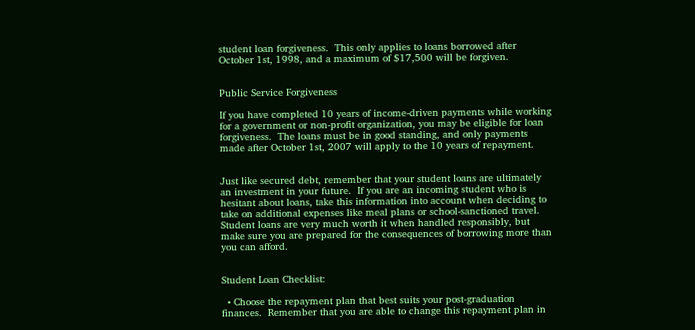student loan forgiveness.  This only applies to loans borrowed after October 1st, 1998, and a maximum of $17,500 will be forgiven.


Public Service Forgiveness

If you have completed 10 years of income-driven payments while working for a government or non-profit organization, you may be eligible for loan forgiveness.  The loans must be in good standing, and only payments made after October 1st, 2007 will apply to the 10 years of repayment.


Just like secured debt, remember that your student loans are ultimately an investment in your future.  If you are an incoming student who is hesitant about loans, take this information into account when deciding to take on additional expenses like meal plans or school-sanctioned travel.  Student loans are very much worth it when handled responsibly, but make sure you are prepared for the consequences of borrowing more than you can afford.


Student Loan Checklist:

  • Choose the repayment plan that best suits your post-graduation finances.  Remember that you are able to change this repayment plan in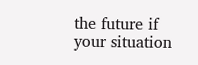the future if your situation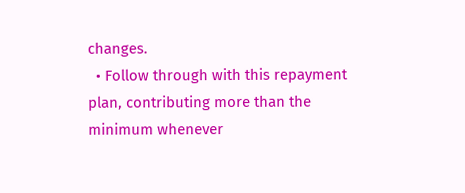changes.
  • Follow through with this repayment plan, contributing more than the minimum whenever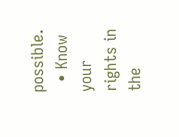possible.
  • Know your rights in the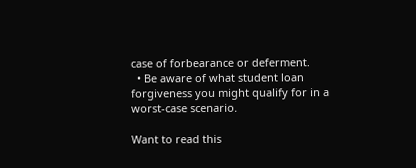case of forbearance or deferment.
  • Be aware of what student loan forgiveness you might qualify for in a worst-case scenario.

Want to read this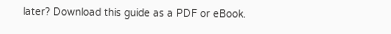later? Download this guide as a PDF or eBook.